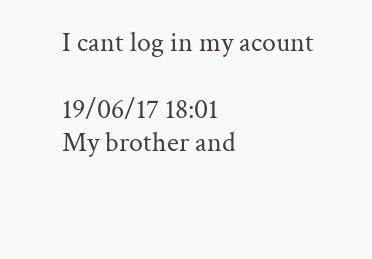I cant log in my acount

19/06/17 18:01
My brother and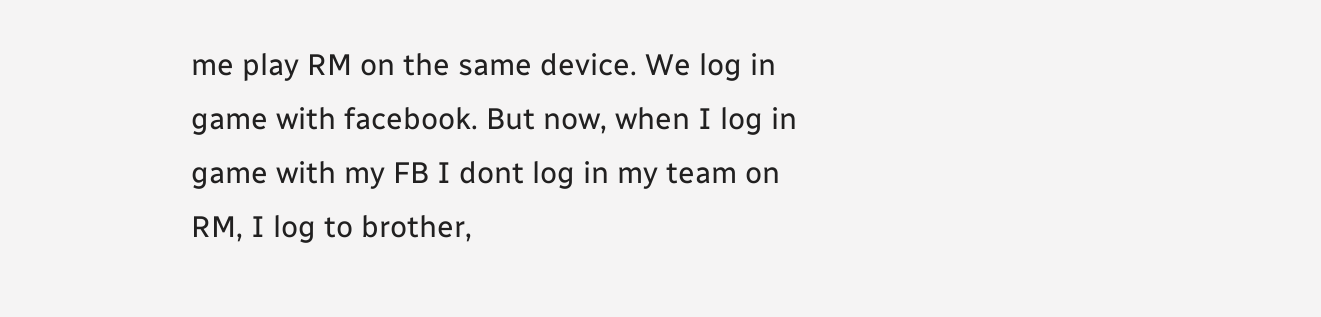me play RM on the same device. We log in game with facebook. But now, when I log in game with my FB I dont log in my team on RM, I log to brother,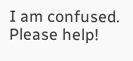I am confused. Please help!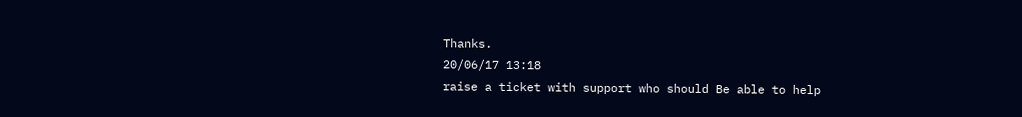Thanks.
20/06/17 13:18
raise a ticket with support who should Be able to help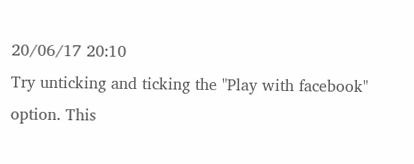20/06/17 20:10
Try unticking and ticking the "Play with facebook" option. This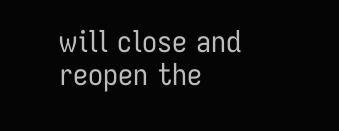will close and reopen the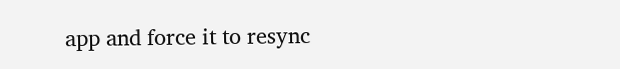app and force it to resync